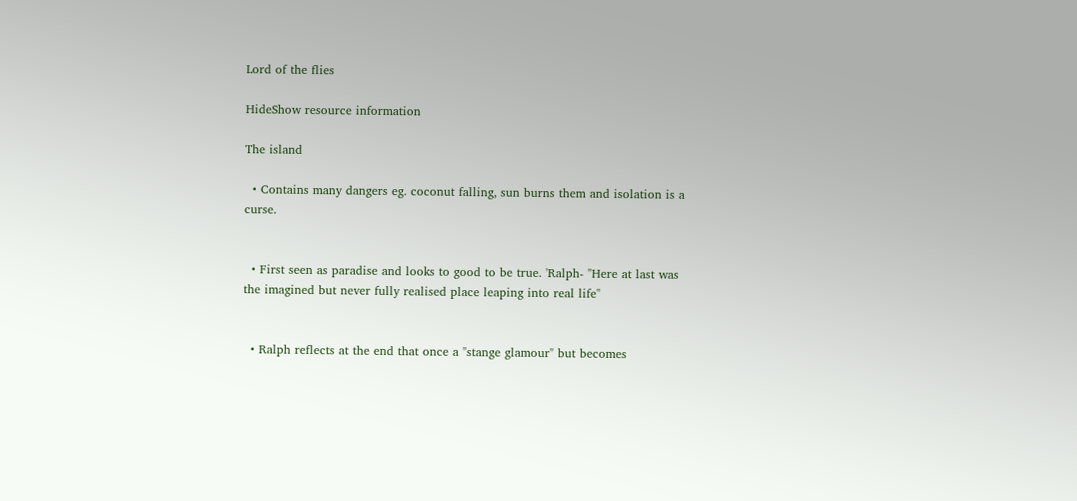Lord of the flies

HideShow resource information

The island

  • Contains many dangers eg. coconut falling, sun burns them and isolation is a curse.


  • First seen as paradise and looks to good to be true. 'Ralph- "Here at last was the imagined but never fully realised place leaping into real life"


  • Ralph reflects at the end that once a "stange glamour" but becomes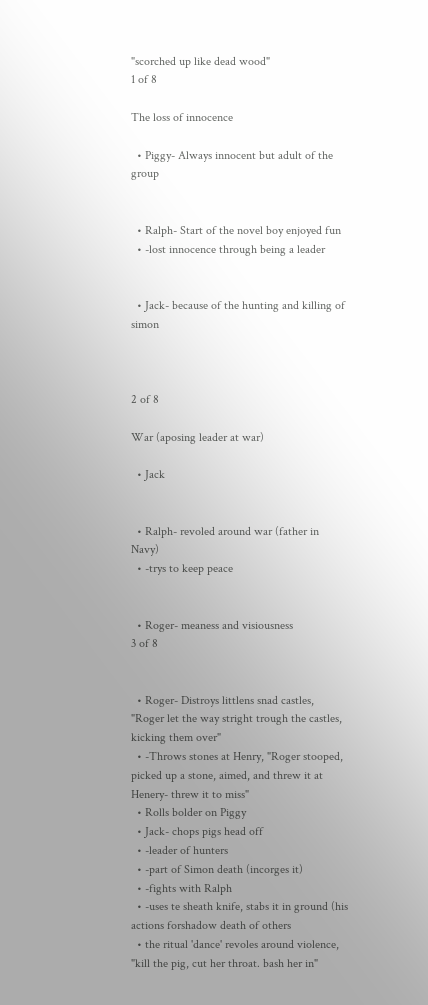"scorched up like dead wood"
1 of 8

The loss of innocence

  • Piggy- Always innocent but adult of the group


  • Ralph- Start of the novel boy enjoyed fun
  • -lost innocence through being a leader


  • Jack- because of the hunting and killing of simon



2 of 8

War (aposing leader at war)

  • Jack


  • Ralph- revoled around war (father in Navy)
  • -trys to keep peace


  • Roger- meaness and visiousness
3 of 8


  • Roger- Distroys littlens snad castles, "Roger let the way stright trough the castles, kicking them over"
  • -Throws stones at Henry, "Roger stooped, picked up a stone, aimed, and threw it at Henery- threw it to miss"
  • Rolls bolder on Piggy
  • Jack- chops pigs head off
  • -leader of hunters
  • -part of Simon death (incorges it)
  • -fights with Ralph
  • -uses te sheath knife, stabs it in ground (his actions forshadow death of others
  • the ritual 'dance' revoles around violence, "kill the pig, cut her throat. bash her in"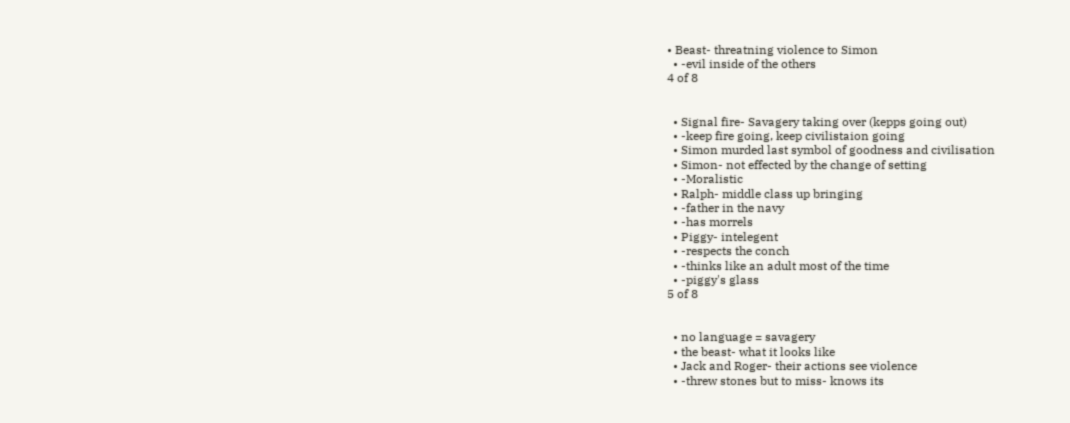• Beast- threatning violence to Simon
  • -evil inside of the others
4 of 8


  • Signal fire- Savagery taking over (kepps going out)
  • -keep fire going, keep civilistaion going
  • Simon murded last symbol of goodness and civilisation
  • Simon- not effected by the change of setting
  • -Moralistic
  • Ralph- middle class up bringing
  • -father in the navy
  • -has morrels
  • Piggy- intelegent
  • -respects the conch
  • -thinks like an adult most of the time
  • -piggy's glass
5 of 8


  • no language = savagery
  • the beast- what it looks like
  • Jack and Roger- their actions see violence
  • -threw stones but to miss- knows its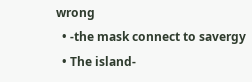wrong
  • -the mask connect to savergy
  • The island-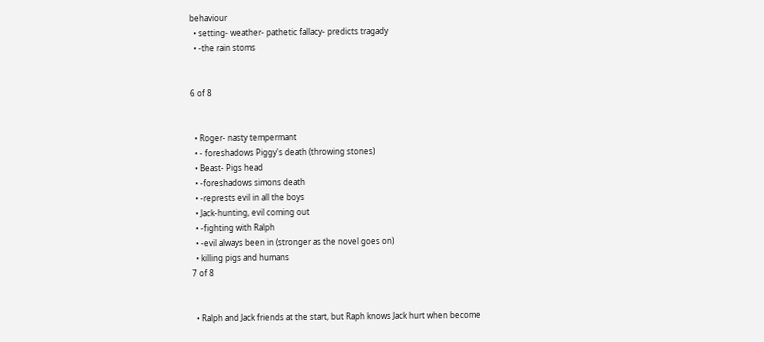behaviour
  • setting- weather- pathetic fallacy- predicts tragady
  • -the rain stoms


6 of 8


  • Roger- nasty tempermant
  • - foreshadows Piggy's death (throwing stones)
  • Beast- Pigs head
  • -foreshadows simons death
  • -represts evil in all the boys
  • Jack-hunting, evil coming out
  • -fighting with Ralph
  • -evil always been in (stronger as the novel goes on)
  • killing pigs and humans
7 of 8


  • Ralph and Jack friends at the start, but Raph knows Jack hurt when become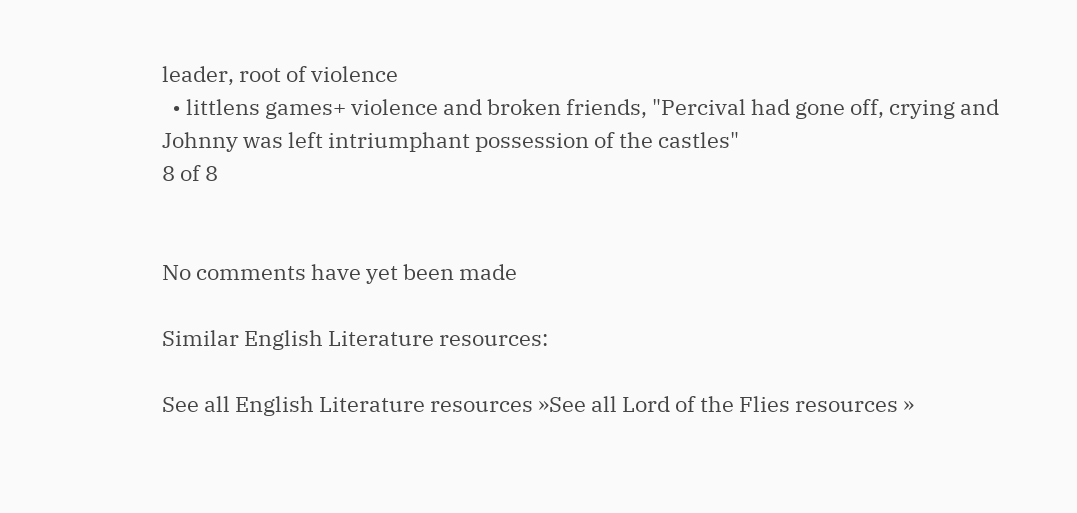leader, root of violence
  • littlens games+ violence and broken friends, "Percival had gone off, crying and Johnny was left intriumphant possession of the castles"
8 of 8


No comments have yet been made

Similar English Literature resources:

See all English Literature resources »See all Lord of the Flies resources »